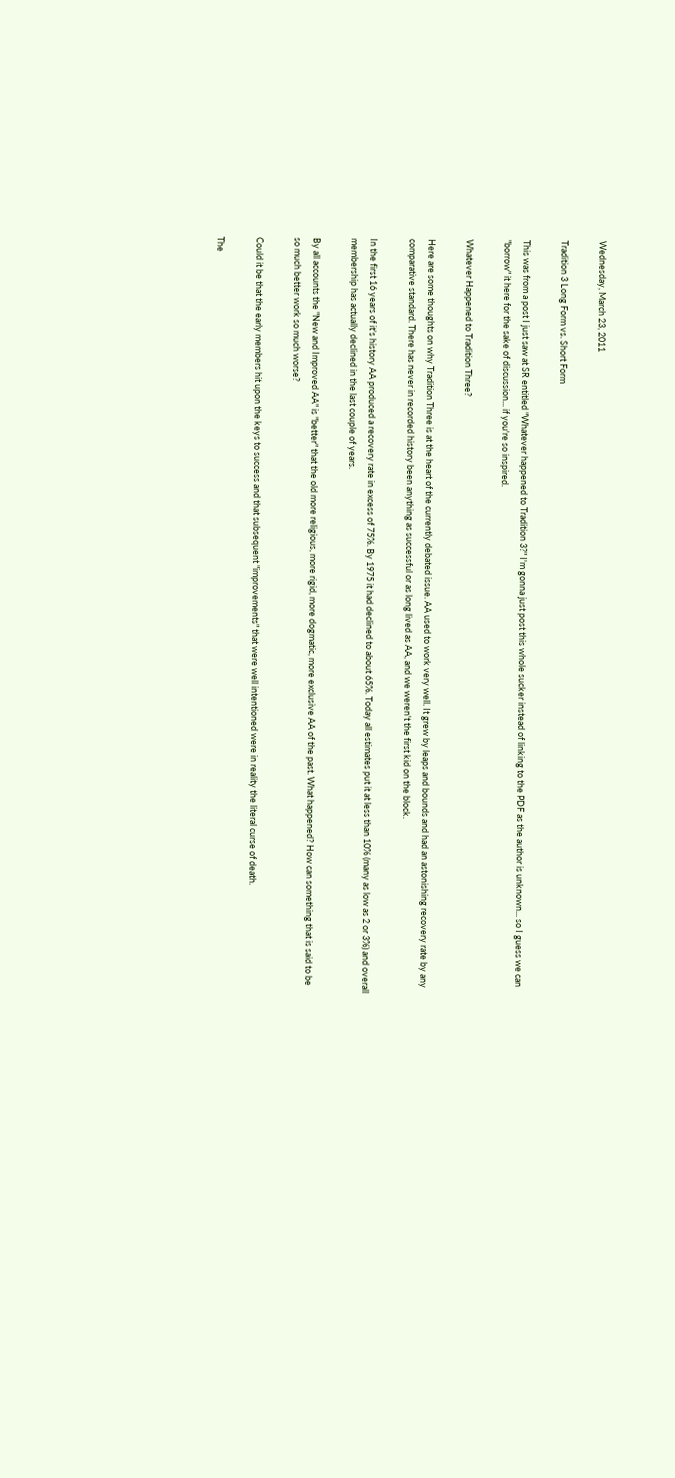Wednesday, March 23, 2011

Tradition 3 Long Form vs. Short Form

This was from a post I just saw at SR entitled "Whatever happened to Tradition 3?" I'm gonna just post this whole sucker instead of linking to the PDF as the author is unknown... so I guess we can "borrow" it here for the sake of discussion... if you're so inspired.

Whatever Happened to Tradition Three?

Here are some thoughts on why Tradition Three is at the heart of the currently debated issue. AA used to work very well. It grew by leaps and bounds and had an astonishing recovery rate by any comparative standard. There has never in recorded history been anything as successful or as long lived as AA, and we weren't the first kid on the block.

In the first 16 years of it's history AA produced a recovery rate in excess of 75%. By 1975 it had declined to about 65%. Today all estimates put it at less than 10% (many as low as 2 or 3%) and overall membership has actually declined in the last couple of years.

By all accounts the "New and Improved AA" is "better" that the old more religious, more rigid, more dogmatic, more exclusive AA of the past. What happened? How can something that is said to be so much better work so much worse?

Could it be that the early members hit upon the keys to success and that subsequent "improvements" that were well intentioned were in reality the literal curse of death.

The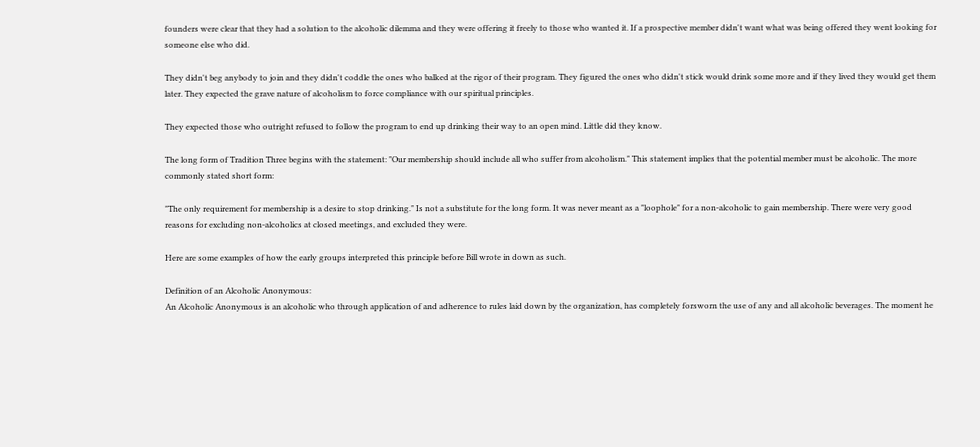founders were clear that they had a solution to the alcoholic dilemma and they were offering it freely to those who wanted it. If a prospective member didn't want what was being offered they went looking for someone else who did.

They didn't beg anybody to join and they didn't coddle the ones who balked at the rigor of their program. They figured the ones who didn't stick would drink some more and if they lived they would get them later. They expected the grave nature of alcoholism to force compliance with our spiritual principles.

They expected those who outright refused to follow the program to end up drinking their way to an open mind. Little did they know.

The long form of Tradition Three begins with the statement: "Our membership should include all who suffer from alcoholism." This statement implies that the potential member must be alcoholic. The more commonly stated short form:

"The only requirement for membership is a desire to stop drinking." Is not a substitute for the long form. It was never meant as a "loophole" for a non-alcoholic to gain membership. There were very good reasons for excluding non-alcoholics at closed meetings, and excluded they were.

Here are some examples of how the early groups interpreted this principle before Bill wrote in down as such.

Definition of an Alcoholic Anonymous:
An Alcoholic Anonymous is an alcoholic who through application of and adherence to rules laid down by the organization, has completely forsworn the use of any and all alcoholic beverages. The moment he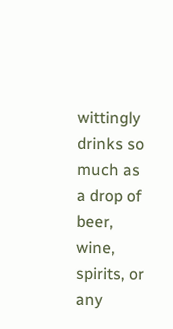wittingly drinks so much as a drop of beer, wine, spirits, or any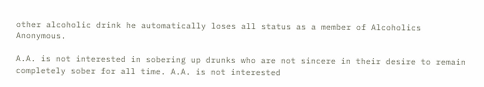other alcoholic drink he automatically loses all status as a member of Alcoholics Anonymous.

A.A. is not interested in sobering up drunks who are not sincere in their desire to remain completely sober for all time. A.A. is not interested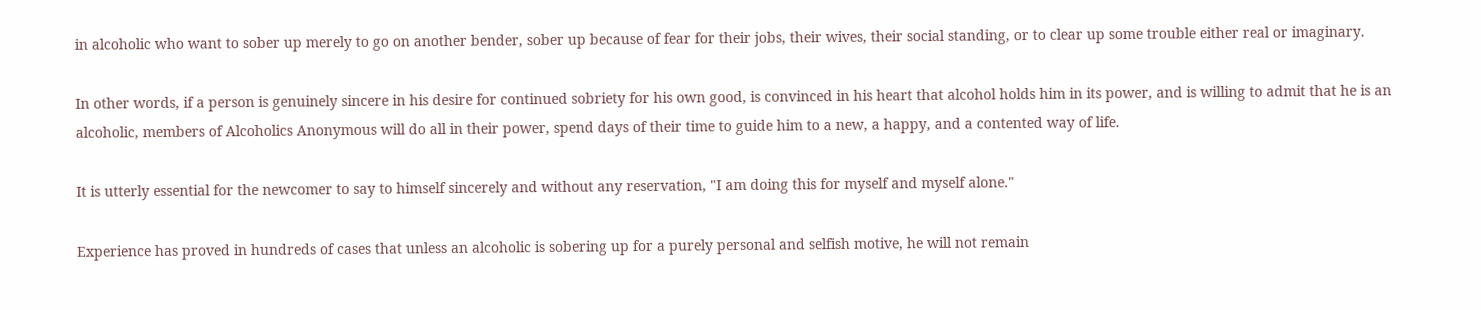in alcoholic who want to sober up merely to go on another bender, sober up because of fear for their jobs, their wives, their social standing, or to clear up some trouble either real or imaginary.

In other words, if a person is genuinely sincere in his desire for continued sobriety for his own good, is convinced in his heart that alcohol holds him in its power, and is willing to admit that he is an alcoholic, members of Alcoholics Anonymous will do all in their power, spend days of their time to guide him to a new, a happy, and a contented way of life.

It is utterly essential for the newcomer to say to himself sincerely and without any reservation, "I am doing this for myself and myself alone."

Experience has proved in hundreds of cases that unless an alcoholic is sobering up for a purely personal and selfish motive, he will not remain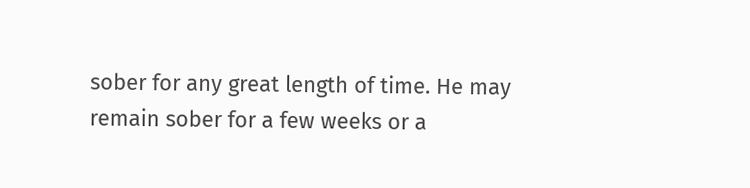sober for any great length of time. He may remain sober for a few weeks or a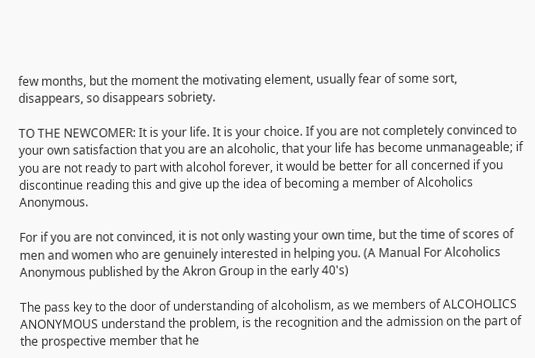few months, but the moment the motivating element, usually fear of some sort, disappears, so disappears sobriety.

TO THE NEWCOMER: It is your life. It is your choice. If you are not completely convinced to your own satisfaction that you are an alcoholic, that your life has become unmanageable; if you are not ready to part with alcohol forever, it would be better for all concerned if you discontinue reading this and give up the idea of becoming a member of Alcoholics Anonymous.

For if you are not convinced, it is not only wasting your own time, but the time of scores of men and women who are genuinely interested in helping you. (A Manual For Alcoholics Anonymous published by the Akron Group in the early 40's)

The pass key to the door of understanding of alcoholism, as we members of ALCOHOLICS ANONYMOUS understand the problem, is the recognition and the admission on the part of the prospective member that he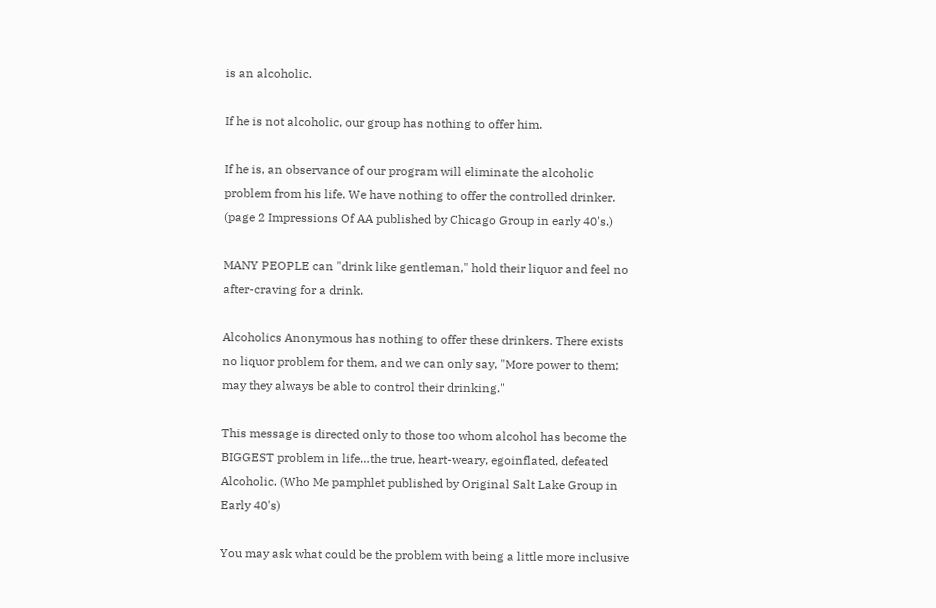is an alcoholic.

If he is not alcoholic, our group has nothing to offer him.

If he is, an observance of our program will eliminate the alcoholic problem from his life. We have nothing to offer the controlled drinker. (page 2 Impressions Of AA published by Chicago Group in early 40's.)

MANY PEOPLE can "drink like gentleman," hold their liquor and feel no after-craving for a drink.

Alcoholics Anonymous has nothing to offer these drinkers. There exists no liquor problem for them, and we can only say, "More power to them; may they always be able to control their drinking."

This message is directed only to those too whom alcohol has become the BIGGEST problem in life…the true, heart-weary, egoinflated, defeated Alcoholic. (Who Me pamphlet published by Original Salt Lake Group in Early 40's)

You may ask what could be the problem with being a little more inclusive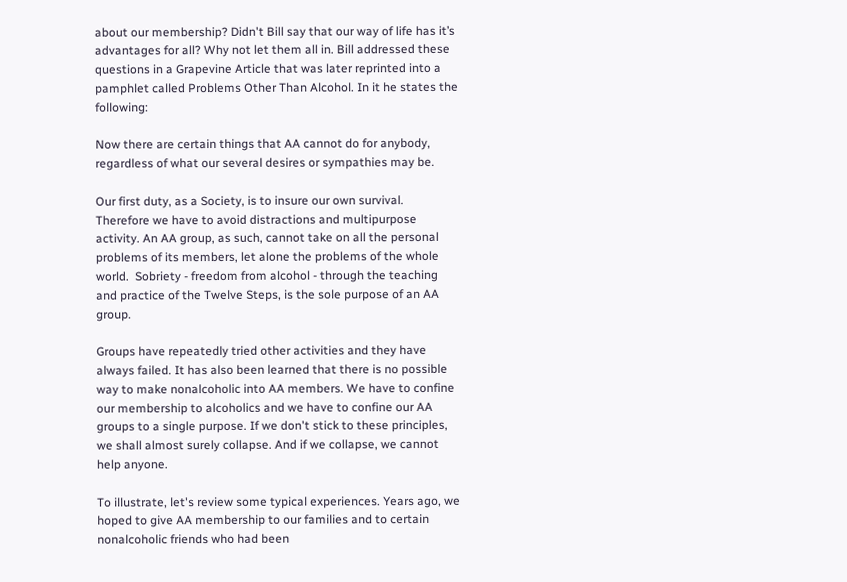about our membership? Didn't Bill say that our way of life has it’s advantages for all? Why not let them all in. Bill addressed these questions in a Grapevine Article that was later reprinted into a pamphlet called Problems Other Than Alcohol. In it he states the following:

Now there are certain things that AA cannot do for anybody, regardless of what our several desires or sympathies may be.

Our first duty, as a Society, is to insure our own survival. Therefore we have to avoid distractions and multipurpose activity. An AA group, as such, cannot take on all the personal problems of its members, let alone the problems of the whole world.  Sobriety - freedom from alcohol - through the teaching and practice of the Twelve Steps, is the sole purpose of an AA group.

Groups have repeatedly tried other activities and they have always failed. It has also been learned that there is no possible way to make nonalcoholic into AA members. We have to confine our membership to alcoholics and we have to confine our AA groups to a single purpose. If we don't stick to these principles, we shall almost surely collapse. And if we collapse, we cannot help anyone.

To illustrate, let's review some typical experiences. Years ago, we hoped to give AA membership to our families and to certain nonalcoholic friends who had been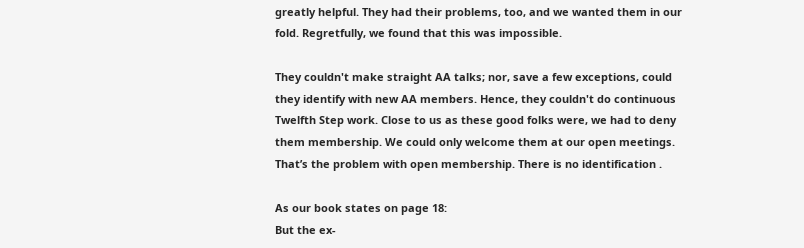greatly helpful. They had their problems, too, and we wanted them in our fold. Regretfully, we found that this was impossible.

They couldn't make straight AA talks; nor, save a few exceptions, could they identify with new AA members. Hence, they couldn't do continuous Twelfth Step work. Close to us as these good folks were, we had to deny them membership. We could only welcome them at our open meetings. That’s the problem with open membership. There is no identification .

As our book states on page 18:
But the ex-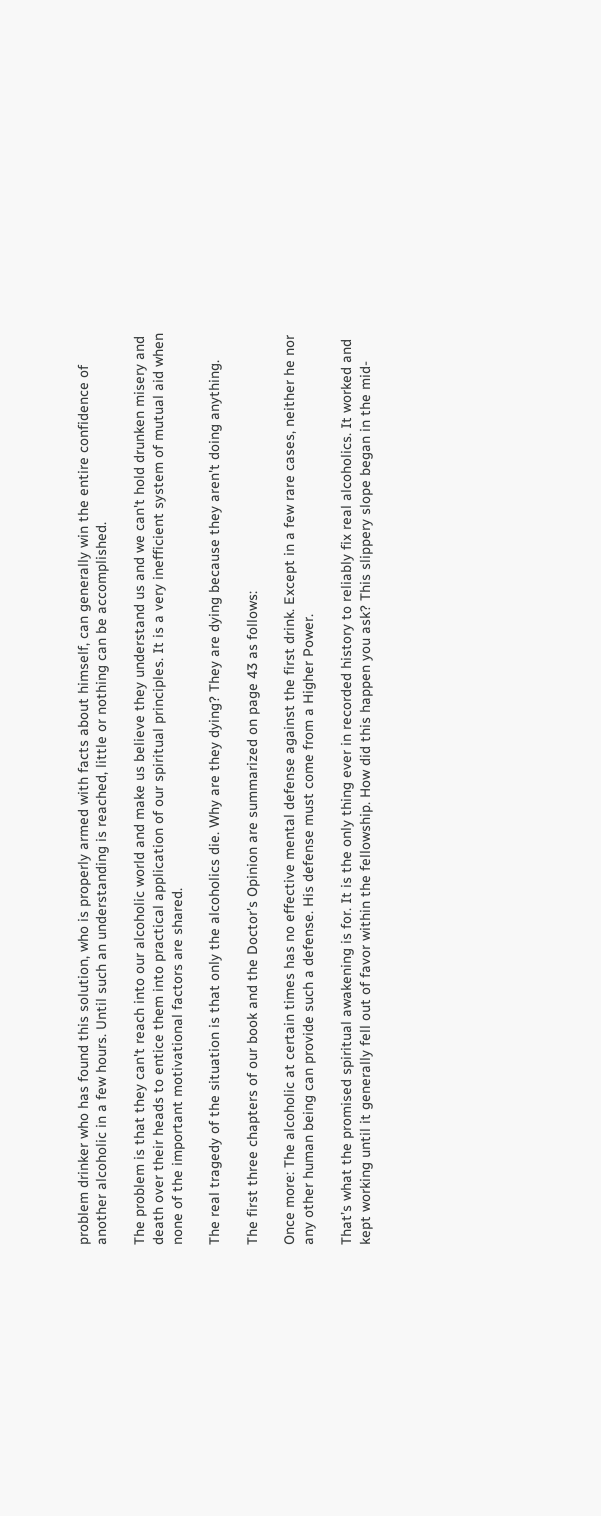problem drinker who has found this solution, who is properly armed with facts about himself, can generally win the entire confidence of another alcoholic in a few hours. Until such an understanding is reached, little or nothing can be accomplished.

The problem is that they can't reach into our alcoholic world and make us believe they understand us and we can't hold drunken misery and death over their heads to entice them into practical application of our spiritual principles. It is a very inefficient system of mutual aid when none of the important motivational factors are shared.

The real tragedy of the situation is that only the alcoholics die. Why are they dying? They are dying because they aren't doing anything.

The first three chapters of our book and the Doctor's Opinion are summarized on page 43 as follows:

Once more: The alcoholic at certain times has no effective mental defense against the first drink. Except in a few rare cases, neither he nor any other human being can provide such a defense. His defense must come from a Higher Power.

That’s what the promised spiritual awakening is for. It is the only thing ever in recorded history to reliably fix real alcoholics. It worked and kept working until it generally fell out of favor within the fellowship. How did this happen you ask? This slippery slope began in the mid-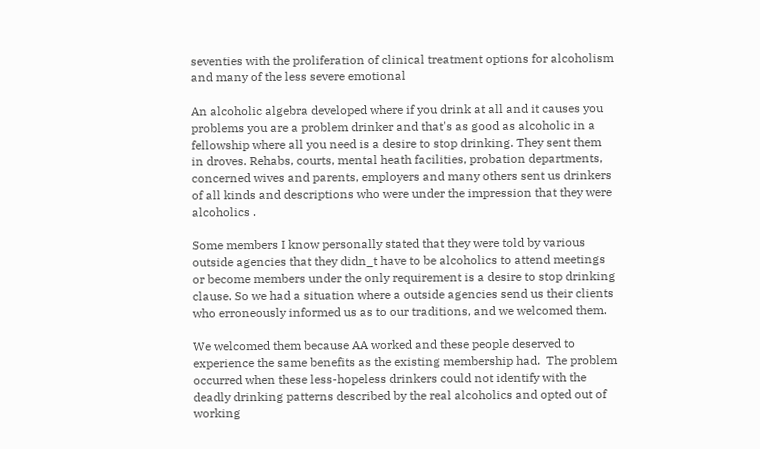seventies with the proliferation of clinical treatment options for alcoholism and many of the less severe emotional

An alcoholic algebra developed where if you drink at all and it causes you problems you are a problem drinker and that's as good as alcoholic in a fellowship where all you need is a desire to stop drinking. They sent them in droves. Rehabs, courts, mental heath facilities, probation departments, concerned wives and parents, employers and many others sent us drinkers of all kinds and descriptions who were under the impression that they were alcoholics .

Some members I know personally stated that they were told by various outside agencies that they didn_t have to be alcoholics to attend meetings or become members under the only requirement is a desire to stop drinking clause. So we had a situation where a outside agencies send us their clients who erroneously informed us as to our traditions, and we welcomed them.

We welcomed them because AA worked and these people deserved to experience the same benefits as the existing membership had.  The problem occurred when these less-hopeless drinkers could not identify with the deadly drinking patterns described by the real alcoholics and opted out of working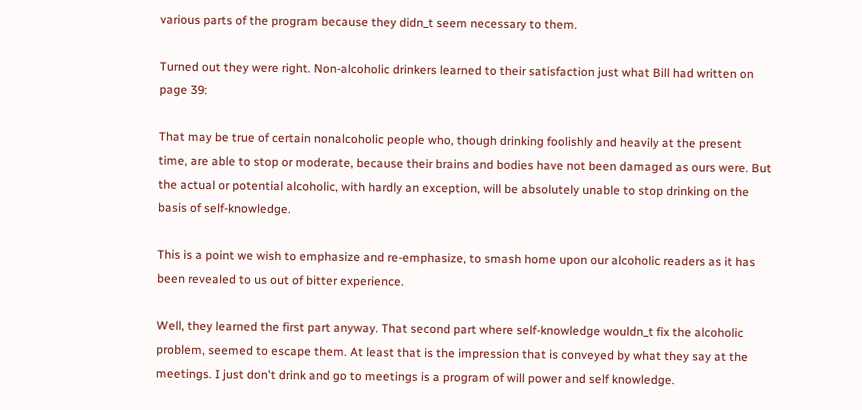various parts of the program because they didn_t seem necessary to them.

Turned out they were right. Non-alcoholic drinkers learned to their satisfaction just what Bill had written on page 39:

That may be true of certain nonalcoholic people who, though drinking foolishly and heavily at the present time, are able to stop or moderate, because their brains and bodies have not been damaged as ours were. But the actual or potential alcoholic, with hardly an exception, will be absolutely unable to stop drinking on the basis of self-knowledge.

This is a point we wish to emphasize and re-emphasize, to smash home upon our alcoholic readers as it has been revealed to us out of bitter experience.

Well, they learned the first part anyway. That second part where self-knowledge wouldn_t fix the alcoholic problem, seemed to escape them. At least that is the impression that is conveyed by what they say at the meetings. I just don't drink and go to meetings is a program of will power and self knowledge.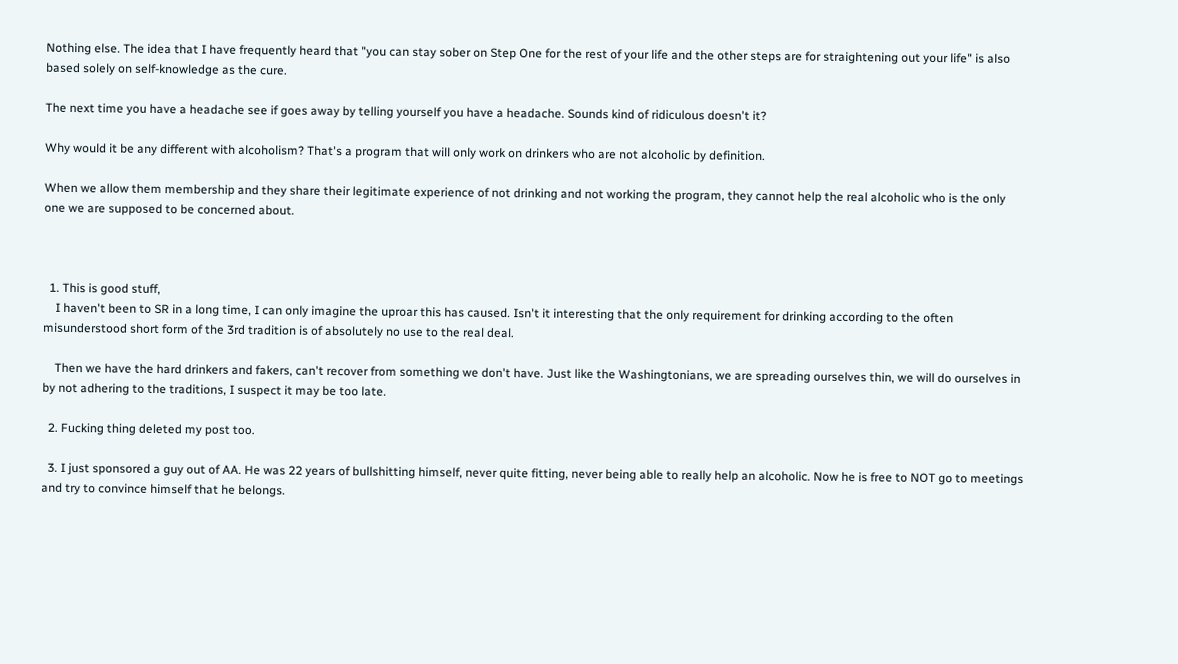Nothing else. The idea that I have frequently heard that "you can stay sober on Step One for the rest of your life and the other steps are for straightening out your life" is also based solely on self-knowledge as the cure.

The next time you have a headache see if goes away by telling yourself you have a headache. Sounds kind of ridiculous doesn't it?

Why would it be any different with alcoholism? That's a program that will only work on drinkers who are not alcoholic by definition.

When we allow them membership and they share their legitimate experience of not drinking and not working the program, they cannot help the real alcoholic who is the only one we are supposed to be concerned about.



  1. This is good stuff,
    I haven't been to SR in a long time, I can only imagine the uproar this has caused. Isn't it interesting that the only requirement for drinking according to the often misunderstood short form of the 3rd tradition is of absolutely no use to the real deal.

    Then we have the hard drinkers and fakers, can't recover from something we don't have. Just like the Washingtonians, we are spreading ourselves thin, we will do ourselves in by not adhering to the traditions, I suspect it may be too late.

  2. Fucking thing deleted my post too.

  3. I just sponsored a guy out of AA. He was 22 years of bullshitting himself, never quite fitting, never being able to really help an alcoholic. Now he is free to NOT go to meetings and try to convince himself that he belongs.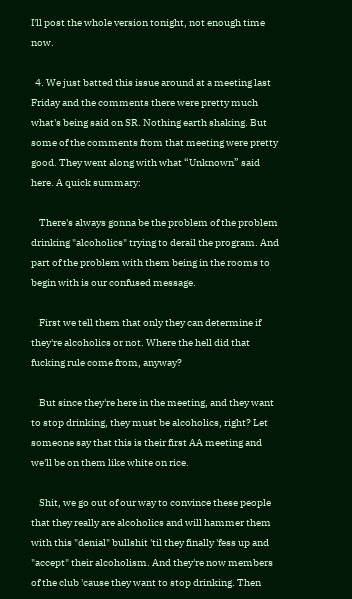I'll post the whole version tonight, not enough time now.

  4. We just batted this issue around at a meeting last Friday and the comments there were pretty much what's being said on SR. Nothing earth shaking. But some of the comments from that meeting were pretty good. They went along with what “Unknown” said here. A quick summary:

    There's always gonna be the problem of the problem drinking "alcoholics" trying to derail the program. And part of the problem with them being in the rooms to begin with is our confused message.

    First we tell them that only they can determine if they're alcoholics or not. Where the hell did that fucking rule come from, anyway?

    But since they're here in the meeting, and they want to stop drinking, they must be alcoholics, right? Let someone say that this is their first AA meeting and we'll be on them like white on rice.

    Shit, we go out of our way to convince these people that they really are alcoholics and will hammer them with this "denial" bullshit 'til they finally 'fess up and "accept" their alcoholism. And they're now members of the club 'cause they want to stop drinking. Then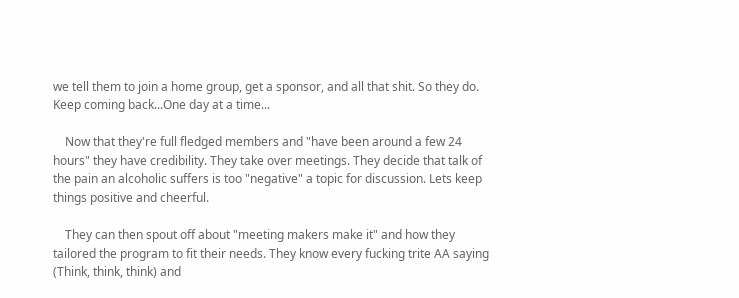we tell them to join a home group, get a sponsor, and all that shit. So they do. Keep coming back...One day at a time...

    Now that they're full fledged members and "have been around a few 24 hours" they have credibility. They take over meetings. They decide that talk of the pain an alcoholic suffers is too "negative" a topic for discussion. Lets keep things positive and cheerful.

    They can then spout off about "meeting makers make it" and how they tailored the program to fit their needs. They know every fucking trite AA saying (Think, think, think) and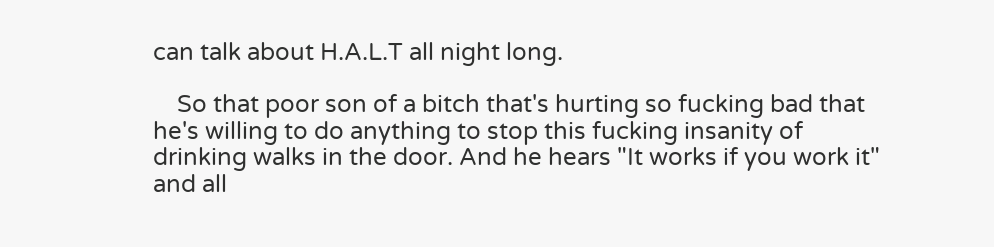can talk about H.A.L.T all night long.

    So that poor son of a bitch that's hurting so fucking bad that he's willing to do anything to stop this fucking insanity of drinking walks in the door. And he hears "It works if you work it" and all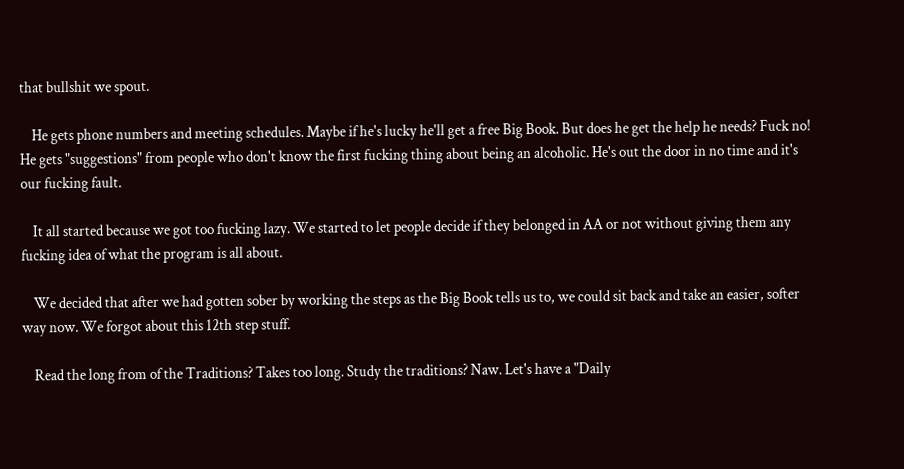that bullshit we spout.

    He gets phone numbers and meeting schedules. Maybe if he's lucky he'll get a free Big Book. But does he get the help he needs? Fuck no! He gets "suggestions" from people who don't know the first fucking thing about being an alcoholic. He's out the door in no time and it's our fucking fault.

    It all started because we got too fucking lazy. We started to let people decide if they belonged in AA or not without giving them any fucking idea of what the program is all about.

    We decided that after we had gotten sober by working the steps as the Big Book tells us to, we could sit back and take an easier, softer way now. We forgot about this 12th step stuff.

    Read the long from of the Traditions? Takes too long. Study the traditions? Naw. Let's have a "Daily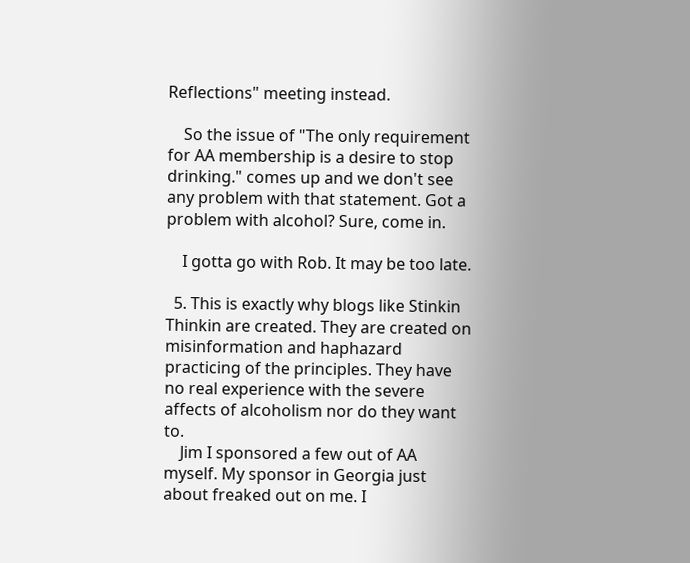Reflections" meeting instead.

    So the issue of "The only requirement for AA membership is a desire to stop drinking." comes up and we don't see any problem with that statement. Got a problem with alcohol? Sure, come in.

    I gotta go with Rob. It may be too late.

  5. This is exactly why blogs like Stinkin Thinkin are created. They are created on misinformation and haphazard practicing of the principles. They have no real experience with the severe affects of alcoholism nor do they want to.
    Jim I sponsored a few out of AA myself. My sponsor in Georgia just about freaked out on me. I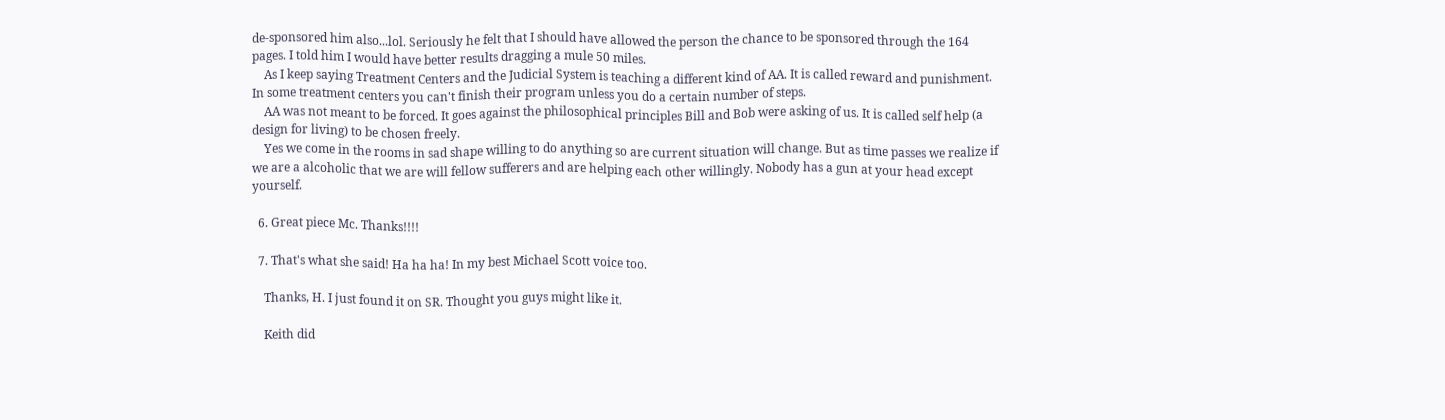de-sponsored him also...lol. Seriously he felt that I should have allowed the person the chance to be sponsored through the 164 pages. I told him I would have better results dragging a mule 50 miles.
    As I keep saying Treatment Centers and the Judicial System is teaching a different kind of AA. It is called reward and punishment. In some treatment centers you can't finish their program unless you do a certain number of steps.
    AA was not meant to be forced. It goes against the philosophical principles Bill and Bob were asking of us. It is called self help (a design for living) to be chosen freely.
    Yes we come in the rooms in sad shape willing to do anything so are current situation will change. But as time passes we realize if we are a alcoholic that we are will fellow sufferers and are helping each other willingly. Nobody has a gun at your head except yourself.

  6. Great piece Mc. Thanks!!!!

  7. That's what she said! Ha ha ha! In my best Michael Scott voice too.

    Thanks, H. I just found it on SR. Thought you guys might like it.

    Keith did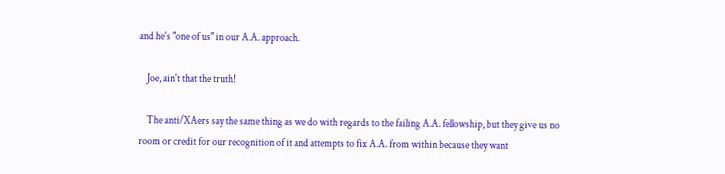and he's "one of us" in our A.A. approach.

    Joe, ain't that the truth!

    The anti/XAers say the same thing as we do with regards to the failing A.A. fellowship, but they give us no room or credit for our recognition of it and attempts to fix A.A. from within because they want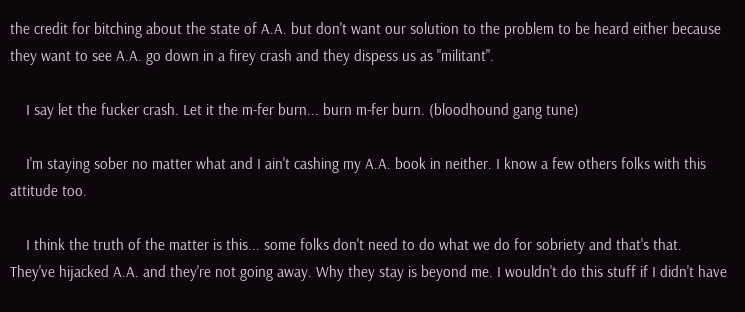the credit for bitching about the state of A.A. but don't want our solution to the problem to be heard either because they want to see A.A. go down in a firey crash and they dispess us as "militant".

    I say let the fucker crash. Let it the m-fer burn... burn m-fer burn. (bloodhound gang tune)

    I'm staying sober no matter what and I ain't cashing my A.A. book in neither. I know a few others folks with this attitude too.

    I think the truth of the matter is this... some folks don't need to do what we do for sobriety and that's that. They've hijacked A.A. and they're not going away. Why they stay is beyond me. I wouldn't do this stuff if I didn't have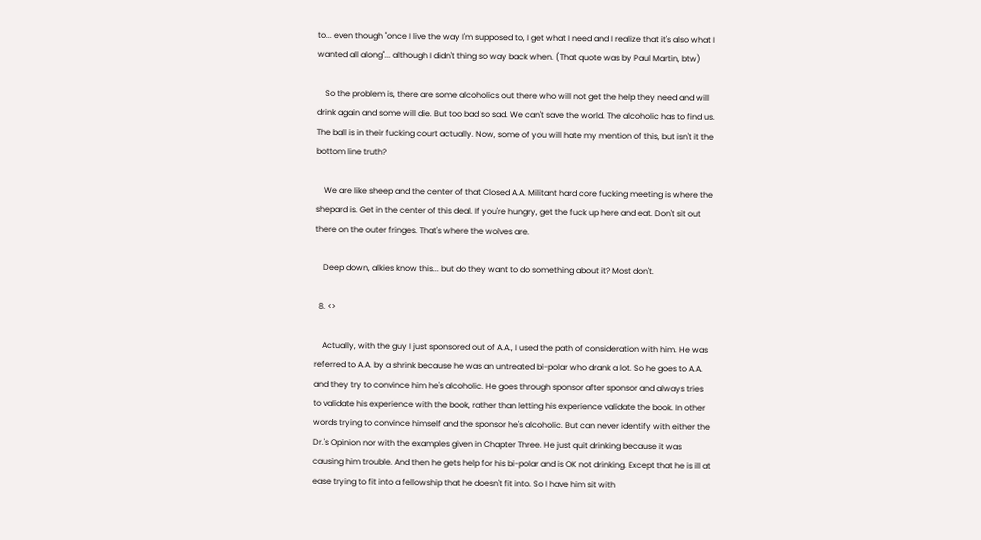to... even though "once I live the way I'm supposed to, I get what I need and I realize that it's also what I wanted all along"... although I didn't thing so way back when. (That quote was by Paul Martin, btw)

    So the problem is, there are some alcoholics out there who will not get the help they need and will drink again and some will die. But too bad so sad. We can't save the world. The alcoholic has to find us. The ball is in their fucking court actually. Now, some of you will hate my mention of this, but isn't it the bottom line truth?

    We are like sheep and the center of that Closed A.A. Militant hard core fucking meeting is where the shepard is. Get in the center of this deal. If you're hungry, get the fuck up here and eat. Don't sit out there on the outer fringes. That's where the wolves are.

    Deep down, alkies know this... but do they want to do something about it? Most don't.

  8. <>

    Actually, with the guy I just sponsored out of A.A., I used the path of consideration with him. He was referred to A.A. by a shrink because he was an untreated bi-polar who drank a lot. So he goes to A.A. and they try to convince him he's alcoholic. He goes through sponsor after sponsor and always tries to validate his experience with the book, rather than letting his experience validate the book. In other words trying to convince himself and the sponsor he's alcoholic. But can never identify with either the Dr.'s Opinion nor with the examples given in Chapter Three. He just quit drinking because it was causing him trouble. And then he gets help for his bi-polar and is OK not drinking. Except that he is ill at ease trying to fit into a fellowship that he doesn't fit into. So I have him sit with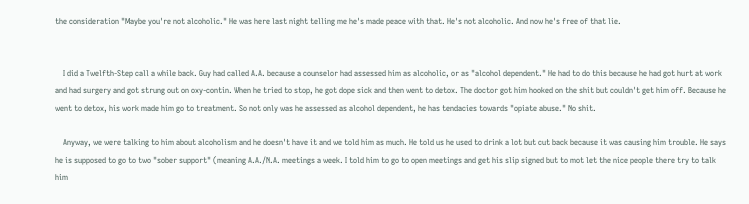the consideration "Maybe you're not alcoholic." He was here last night telling me he's made peace with that. He's not alcoholic. And now he's free of that lie.


    I did a Twelfth-Step call a while back. Guy had called A.A. because a counselor had assessed him as alcoholic, or as "alcohol dependent." He had to do this because he had got hurt at work and had surgery and got strung out on oxy-contin. When he tried to stop, he got dope sick and then went to detox. The doctor got him hooked on the shit but couldn't get him off. Because he went to detox, his work made him go to treatment. So not only was he assessed as alcohol dependent, he has tendacies towards "opiate abuse." No shit.

    Anyway, we were talking to him about alcoholism and he doesn't have it and we told him as much. He told us he used to drink a lot but cut back because it was causing him trouble. He says he is supposed to go to two "sober support" (meaning A.A./N.A. meetings a week. I told him to go to open meetings and get his slip signed but to mot let the nice people there try to talk him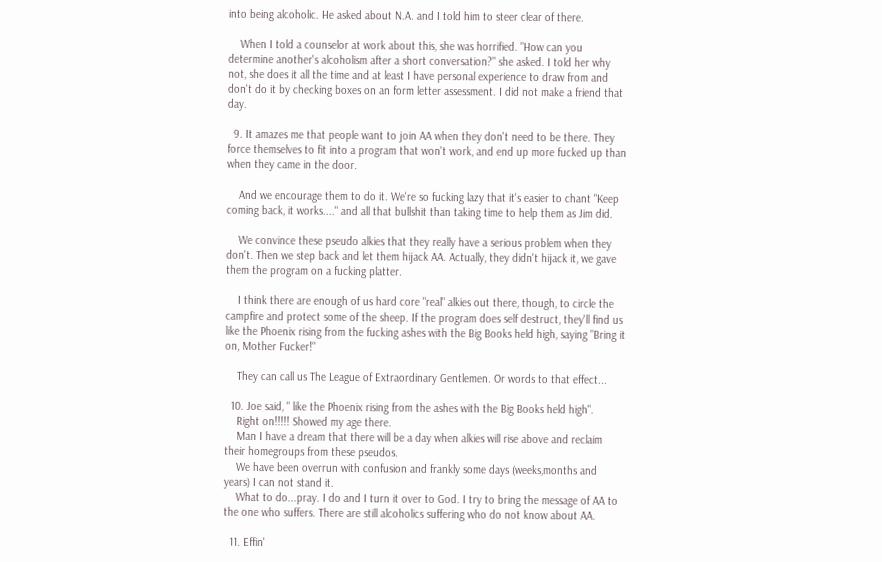into being alcoholic. He asked about N.A. and I told him to steer clear of there.

    When I told a counselor at work about this, she was horrified. "How can you determine another's alcoholism after a short conversation?" she asked. I told her why not, she does it all the time and at least I have personal experience to draw from and don't do it by checking boxes on an form letter assessment. I did not make a friend that day.

  9. It amazes me that people want to join AA when they don't need to be there. They force themselves to fit into a program that won't work, and end up more fucked up than when they came in the door.

    And we encourage them to do it. We're so fucking lazy that it's easier to chant "Keep coming back, it works...." and all that bullshit than taking time to help them as Jim did.

    We convince these pseudo alkies that they really have a serious problem when they don't. Then we step back and let them hijack AA. Actually, they didn't hijack it, we gave them the program on a fucking platter.

    I think there are enough of us hard core "real" alkies out there, though, to circle the campfire and protect some of the sheep. If the program does self destruct, they'll find us like the Phoenix rising from the fucking ashes with the Big Books held high, saying "Bring it on, Mother Fucker!"

    They can call us The League of Extraordinary Gentlemen. Or words to that effect...

  10. Joe said, " like the Phoenix rising from the ashes with the Big Books held high".
    Right on!!!!! Showed my age there.
    Man I have a dream that there will be a day when alkies will rise above and reclaim their homegroups from these pseudos.
    We have been overrun with confusion and frankly some days (weeks,months and years) I can not stand it.
    What to do...pray. I do and I turn it over to God. I try to bring the message of AA to the one who suffers. There are still alcoholics suffering who do not know about AA.

  11. Effin'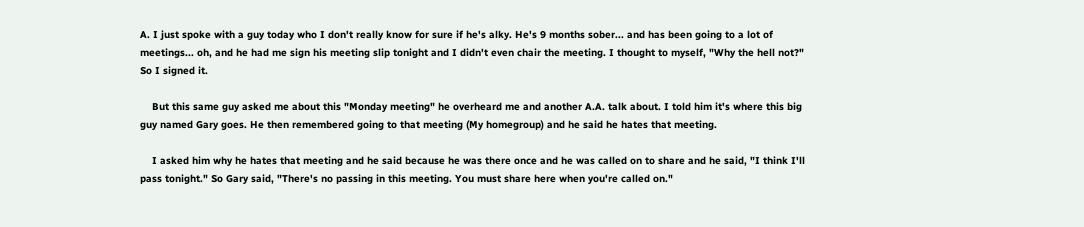A. I just spoke with a guy today who I don't really know for sure if he's alky. He's 9 months sober... and has been going to a lot of meetings... oh, and he had me sign his meeting slip tonight and I didn't even chair the meeting. I thought to myself, "Why the hell not?" So I signed it.

    But this same guy asked me about this "Monday meeting" he overheard me and another A.A. talk about. I told him it's where this big guy named Gary goes. He then remembered going to that meeting (My homegroup) and he said he hates that meeting.

    I asked him why he hates that meeting and he said because he was there once and he was called on to share and he said, "I think I'll pass tonight." So Gary said, "There's no passing in this meeting. You must share here when you're called on."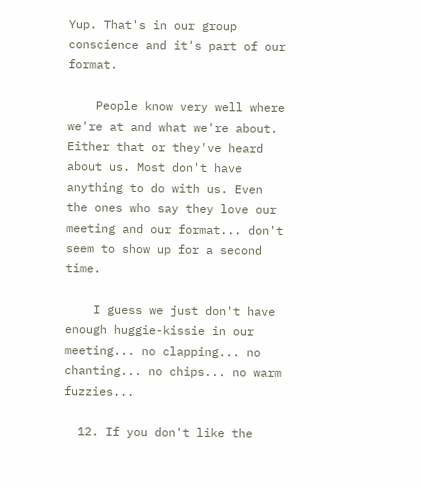Yup. That's in our group conscience and it's part of our format.

    People know very well where we're at and what we're about. Either that or they've heard about us. Most don't have anything to do with us. Even the ones who say they love our meeting and our format... don't seem to show up for a second time.

    I guess we just don't have enough huggie-kissie in our meeting... no clapping... no chanting... no chips... no warm fuzzies...

  12. If you don't like the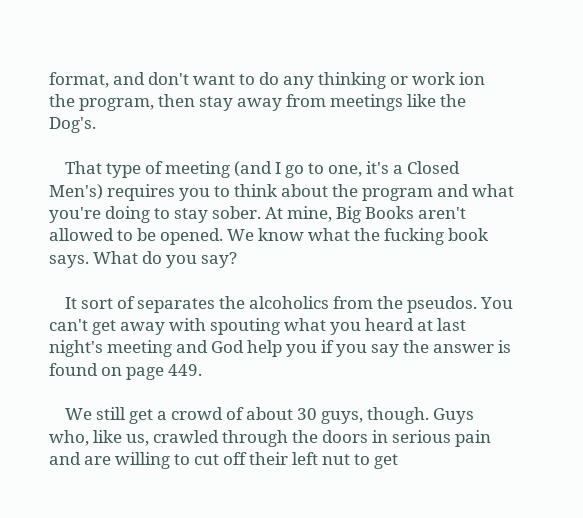format, and don't want to do any thinking or work ion the program, then stay away from meetings like the Dog's.

    That type of meeting (and I go to one, it's a Closed Men's) requires you to think about the program and what you're doing to stay sober. At mine, Big Books aren't allowed to be opened. We know what the fucking book says. What do you say?

    It sort of separates the alcoholics from the pseudos. You can't get away with spouting what you heard at last night's meeting and God help you if you say the answer is found on page 449.

    We still get a crowd of about 30 guys, though. Guys who, like us, crawled through the doors in serious pain and are willing to cut off their left nut to get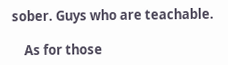sober. Guys who are teachable.

    As for those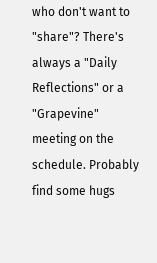who don't want to "share"? There's always a "Daily Reflections" or a "Grapevine" meeting on the schedule. Probably find some hugs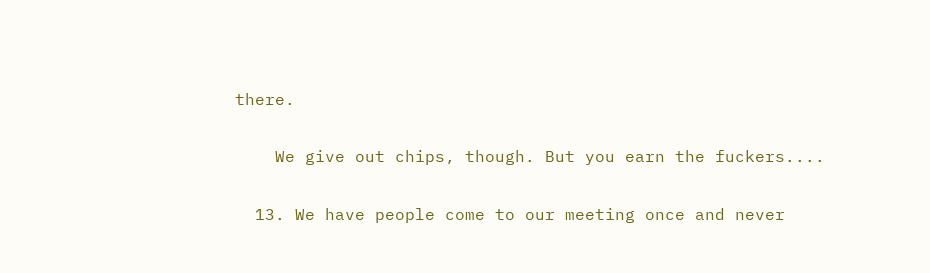there.

    We give out chips, though. But you earn the fuckers....

  13. We have people come to our meeting once and never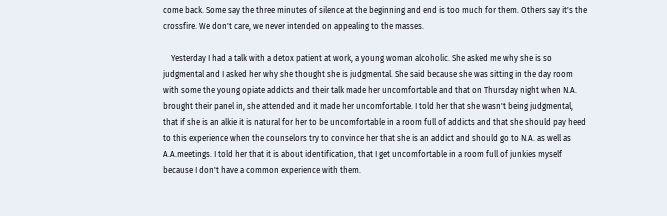come back. Some say the three minutes of silence at the beginning and end is too much for them. Others say it's the crossfire. We don't care, we never intended on appealing to the masses.

    Yesterday I had a talk with a detox patient at work, a young woman alcoholic. She asked me why she is so judgmental and I asked her why she thought she is judgmental. She said because she was sitting in the day room with some the young opiate addicts and their talk made her uncomfortable and that on Thursday night when N.A. brought their panel in, she attended and it made her uncomfortable. I told her that she wasn't being judgmental, that if she is an alkie it is natural for her to be uncomfortable in a room full of addicts and that she should pay heed to this experience when the counselors try to convince her that she is an addict and should go to N.A. as well as A.A.meetings. I told her that it is about identification, that I get uncomfortable in a room full of junkies myself because I don't have a common experience with them.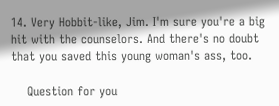14. Very Hobbit-like, Jim. I'm sure you're a big hit with the counselors. And there's no doubt that you saved this young woman's ass, too.

    Question for you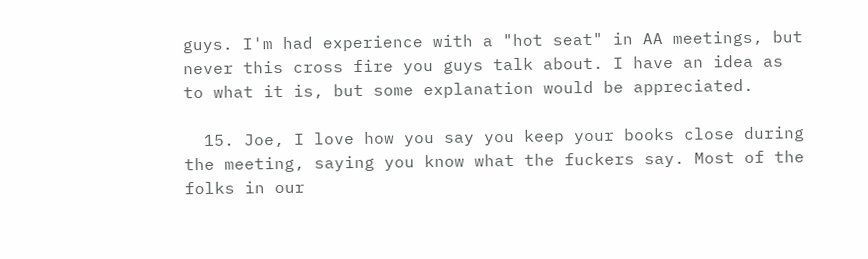guys. I'm had experience with a "hot seat" in AA meetings, but never this cross fire you guys talk about. I have an idea as to what it is, but some explanation would be appreciated.

  15. Joe, I love how you say you keep your books close during the meeting, saying you know what the fuckers say. Most of the folks in our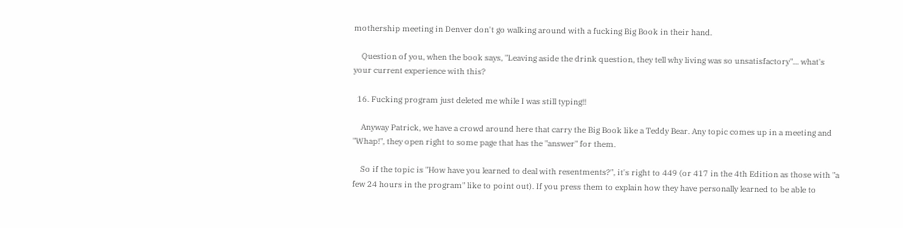mothership meeting in Denver don't go walking around with a fucking Big Book in their hand.

    Question of you, when the book says, "Leaving aside the drink question, they tell why living was so unsatisfactory"... what's your current experience with this?

  16. Fucking program just deleted me while I was still typing!!

    Anyway Patrick, we have a crowd around here that carry the Big Book like a Teddy Bear. Any topic comes up in a meeting and "Whap!", they open right to some page that has the "answer" for them.

    So if the topic is "How have you learned to deal with resentments?", it's right to 449 (or 417 in the 4th Edition as those with "a few 24 hours in the program" like to point out). If you press them to explain how they have personally learned to be able to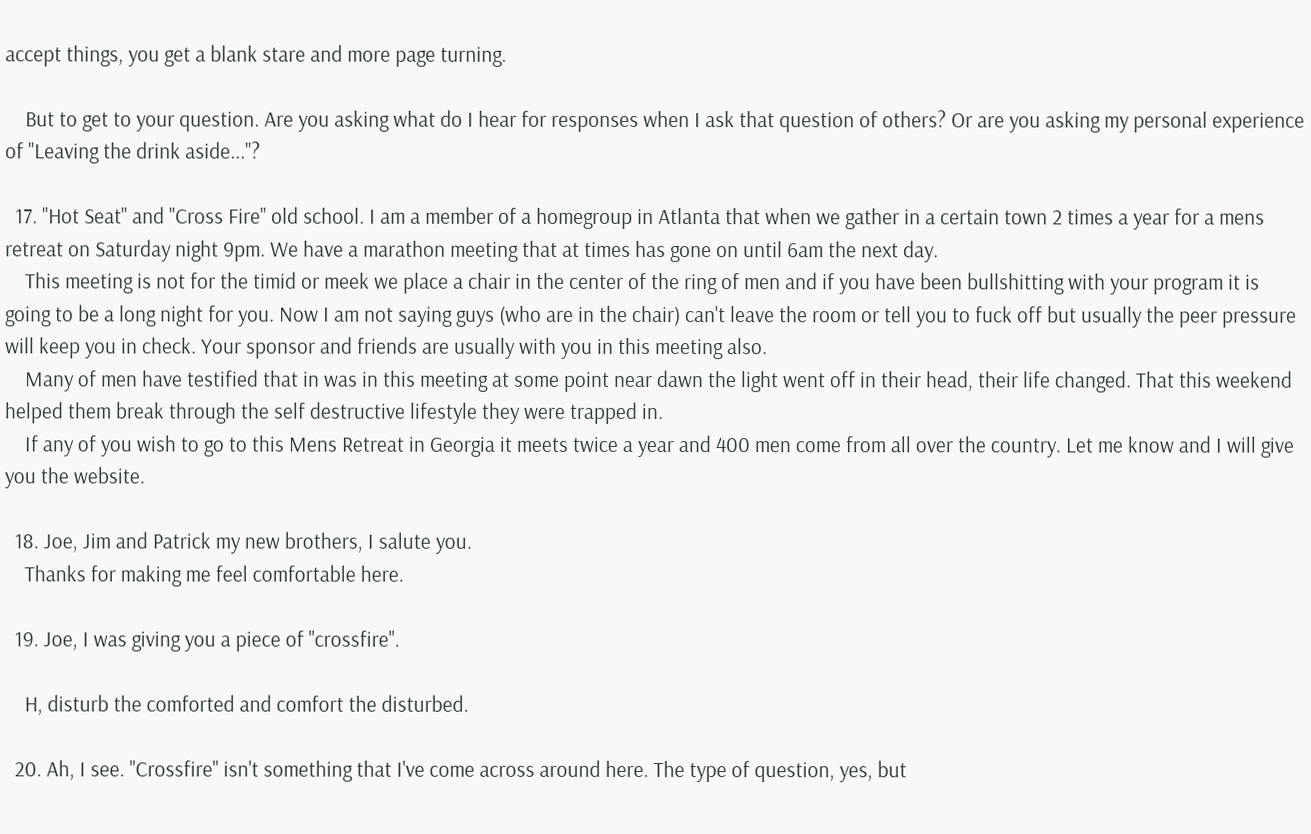accept things, you get a blank stare and more page turning.

    But to get to your question. Are you asking what do I hear for responses when I ask that question of others? Or are you asking my personal experience of "Leaving the drink aside..."?

  17. "Hot Seat" and "Cross Fire" old school. I am a member of a homegroup in Atlanta that when we gather in a certain town 2 times a year for a mens retreat on Saturday night 9pm. We have a marathon meeting that at times has gone on until 6am the next day.
    This meeting is not for the timid or meek we place a chair in the center of the ring of men and if you have been bullshitting with your program it is going to be a long night for you. Now I am not saying guys (who are in the chair) can't leave the room or tell you to fuck off but usually the peer pressure will keep you in check. Your sponsor and friends are usually with you in this meeting also.
    Many of men have testified that in was in this meeting at some point near dawn the light went off in their head, their life changed. That this weekend helped them break through the self destructive lifestyle they were trapped in.
    If any of you wish to go to this Mens Retreat in Georgia it meets twice a year and 400 men come from all over the country. Let me know and I will give you the website.

  18. Joe, Jim and Patrick my new brothers, I salute you.
    Thanks for making me feel comfortable here.

  19. Joe, I was giving you a piece of "crossfire".

    H, disturb the comforted and comfort the disturbed.

  20. Ah, I see. "Crossfire" isn't something that I've come across around here. The type of question, yes, but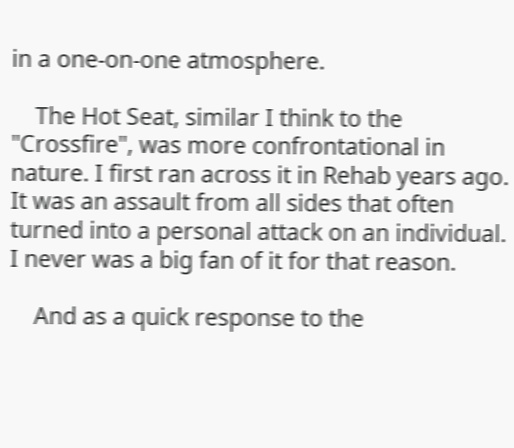in a one-on-one atmosphere.

    The Hot Seat, similar I think to the "Crossfire", was more confrontational in nature. I first ran across it in Rehab years ago. It was an assault from all sides that often turned into a personal attack on an individual. I never was a big fan of it for that reason.

    And as a quick response to the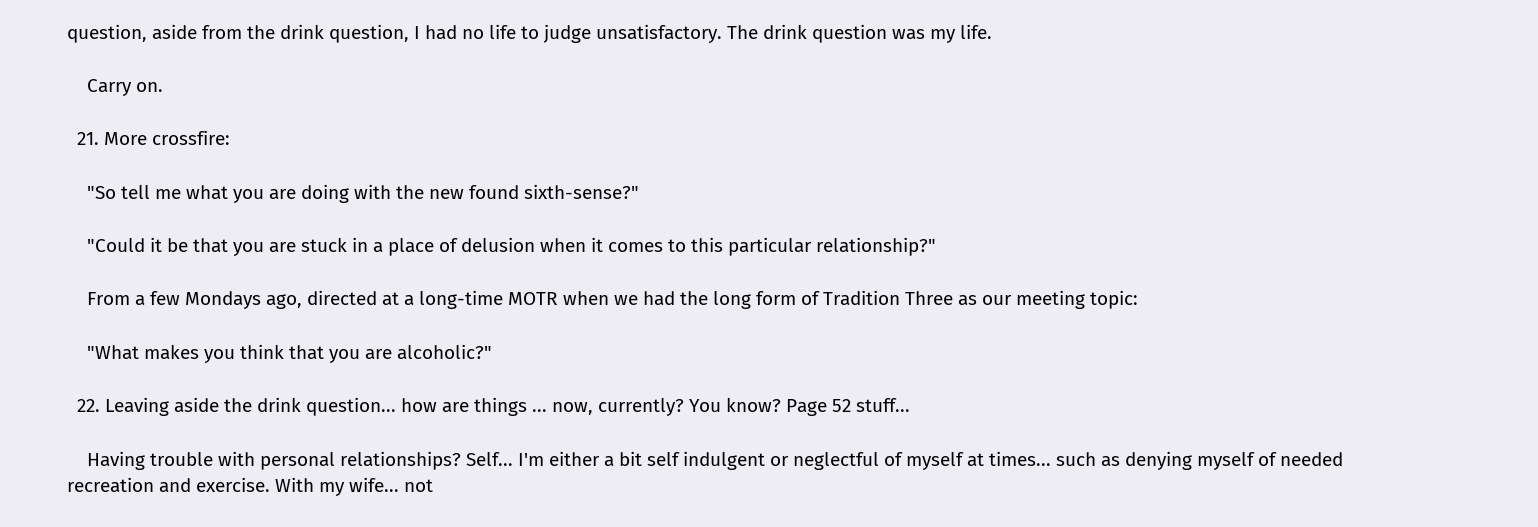question, aside from the drink question, I had no life to judge unsatisfactory. The drink question was my life.

    Carry on.

  21. More crossfire:

    "So tell me what you are doing with the new found sixth-sense?"

    "Could it be that you are stuck in a place of delusion when it comes to this particular relationship?"

    From a few Mondays ago, directed at a long-time MOTR when we had the long form of Tradition Three as our meeting topic:

    "What makes you think that you are alcoholic?"

  22. Leaving aside the drink question... how are things ... now, currently? You know? Page 52 stuff...

    Having trouble with personal relationships? Self... I'm either a bit self indulgent or neglectful of myself at times... such as denying myself of needed recreation and exercise. With my wife... not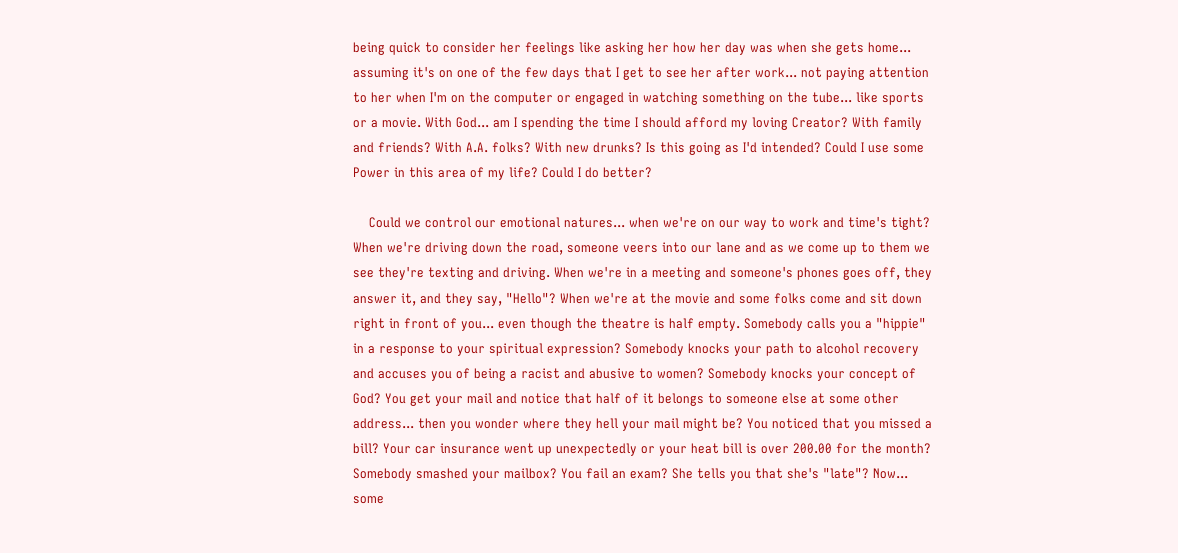being quick to consider her feelings like asking her how her day was when she gets home... assuming it's on one of the few days that I get to see her after work... not paying attention to her when I'm on the computer or engaged in watching something on the tube... like sports or a movie. With God... am I spending the time I should afford my loving Creator? With family and friends? With A.A. folks? With new drunks? Is this going as I'd intended? Could I use some Power in this area of my life? Could I do better?

    Could we control our emotional natures... when we're on our way to work and time's tight? When we're driving down the road, someone veers into our lane and as we come up to them we see they're texting and driving. When we're in a meeting and someone's phones goes off, they answer it, and they say, "Hello"? When we're at the movie and some folks come and sit down right in front of you... even though the theatre is half empty. Somebody calls you a "hippie" in a response to your spiritual expression? Somebody knocks your path to alcohol recovery and accuses you of being a racist and abusive to women? Somebody knocks your concept of God? You get your mail and notice that half of it belongs to someone else at some other address... then you wonder where they hell your mail might be? You noticed that you missed a bill? Your car insurance went up unexpectedly or your heat bill is over 200.00 for the month? Somebody smashed your mailbox? You fail an exam? She tells you that she's "late"? Now... some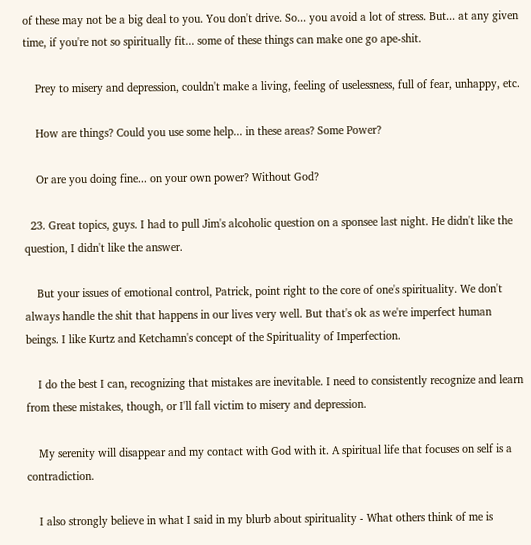of these may not be a big deal to you. You don't drive. So... you avoid a lot of stress. But... at any given time, if you're not so spiritually fit... some of these things can make one go ape-shit.

    Prey to misery and depression, couldn't make a living, feeling of uselessness, full of fear, unhappy, etc.

    How are things? Could you use some help... in these areas? Some Power?

    Or are you doing fine... on your own power? Without God?

  23. Great topics, guys. I had to pull Jim's alcoholic question on a sponsee last night. He didn't like the question, I didn't like the answer.

    But your issues of emotional control, Patrick, point right to the core of one's spirituality. We don't always handle the shit that happens in our lives very well. But that's ok as we're imperfect human beings. I like Kurtz and Ketchamn's concept of the Spirituality of Imperfection.

    I do the best I can, recognizing that mistakes are inevitable. I need to consistently recognize and learn from these mistakes, though, or I'll fall victim to misery and depression.

    My serenity will disappear and my contact with God with it. A spiritual life that focuses on self is a contradiction.

    I also strongly believe in what I said in my blurb about spirituality - What others think of me is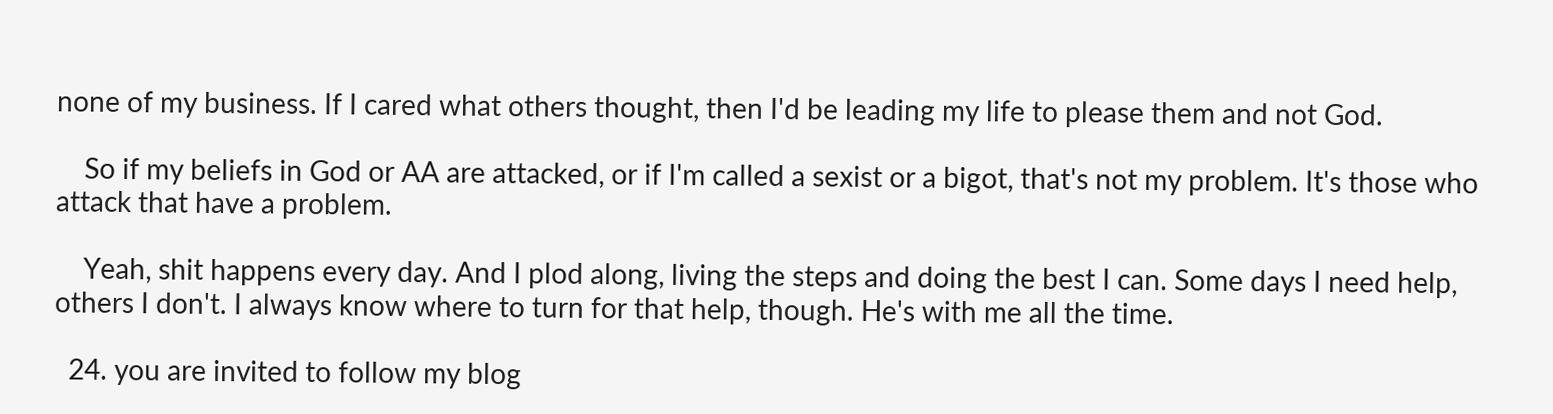none of my business. If I cared what others thought, then I'd be leading my life to please them and not God.

    So if my beliefs in God or AA are attacked, or if I'm called a sexist or a bigot, that's not my problem. It's those who attack that have a problem.

    Yeah, shit happens every day. And I plod along, living the steps and doing the best I can. Some days I need help, others I don't. I always know where to turn for that help, though. He's with me all the time.

  24. you are invited to follow my blog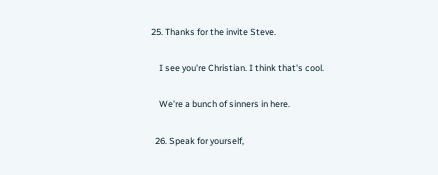25. Thanks for the invite Steve.

    I see you're Christian. I think that's cool.

    We're a bunch of sinners in here.

  26. Speak for yourself,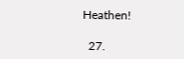Heathen!

  27.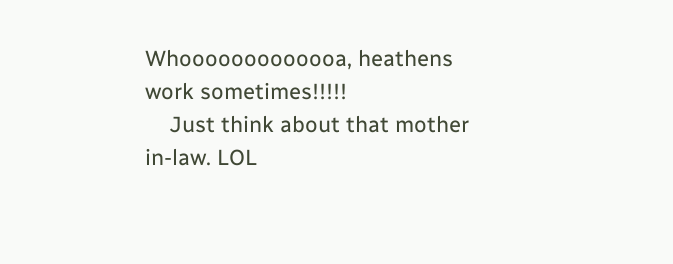Whooooooooooooa, heathens work sometimes!!!!!
    Just think about that mother in-law. LOL